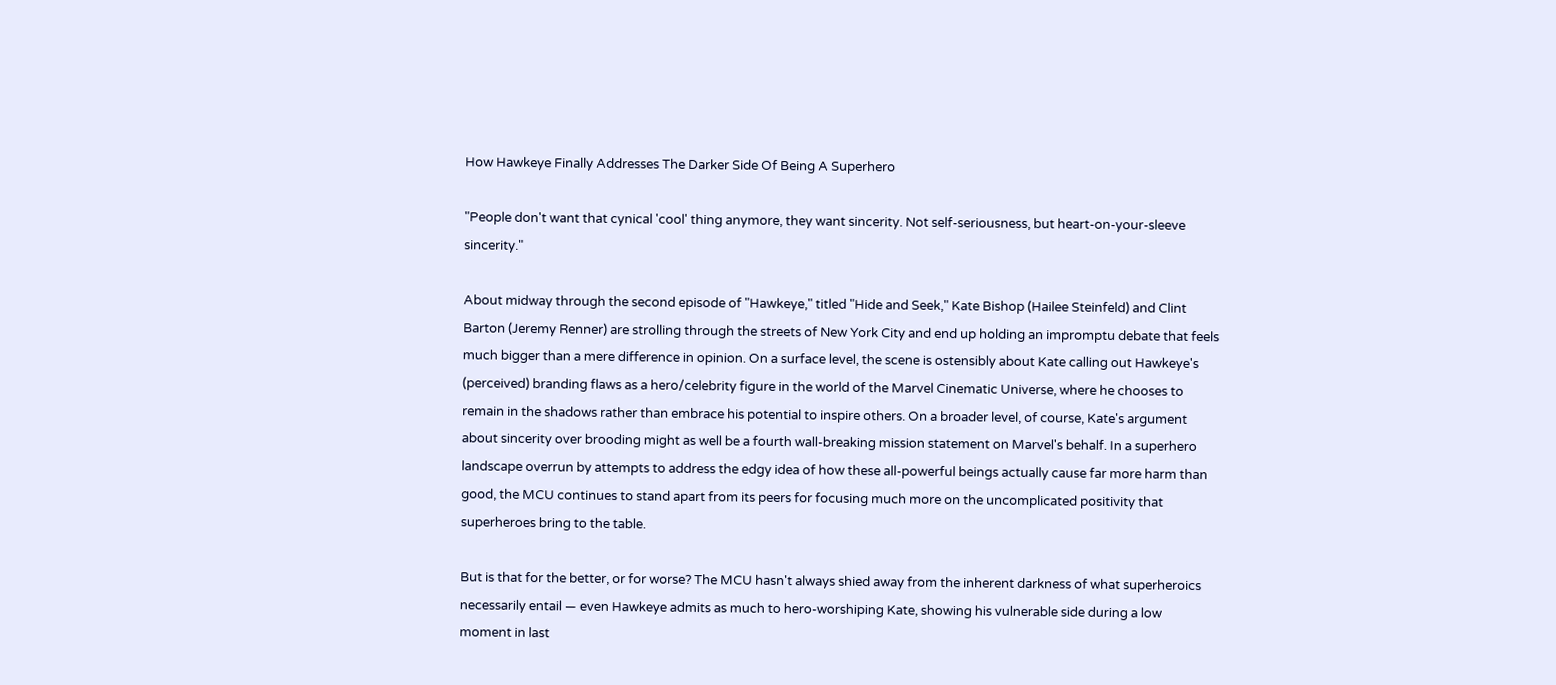How Hawkeye Finally Addresses The Darker Side Of Being A Superhero

"People don't want that cynical 'cool' thing anymore, they want sincerity. Not self-seriousness, but heart-on-your-sleeve sincerity."

About midway through the second episode of "Hawkeye," titled "Hide and Seek," Kate Bishop (Hailee Steinfeld) and Clint Barton (Jeremy Renner) are strolling through the streets of New York City and end up holding an impromptu debate that feels much bigger than a mere difference in opinion. On a surface level, the scene is ostensibly about Kate calling out Hawkeye's (perceived) branding flaws as a hero/celebrity figure in the world of the Marvel Cinematic Universe, where he chooses to remain in the shadows rather than embrace his potential to inspire others. On a broader level, of course, Kate's argument about sincerity over brooding might as well be a fourth wall-breaking mission statement on Marvel's behalf. In a superhero landscape overrun by attempts to address the edgy idea of how these all-powerful beings actually cause far more harm than good, the MCU continues to stand apart from its peers for focusing much more on the uncomplicated positivity that superheroes bring to the table.

But is that for the better, or for worse? The MCU hasn't always shied away from the inherent darkness of what superheroics necessarily entail — even Hawkeye admits as much to hero-worshiping Kate, showing his vulnerable side during a low moment in last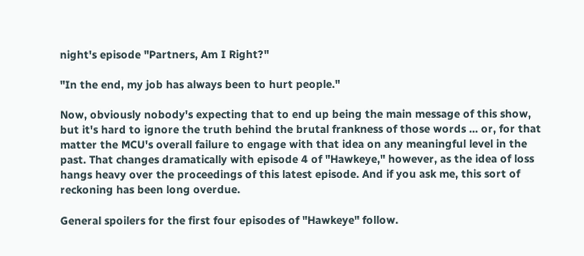night's episode "Partners, Am I Right?"

"In the end, my job has always been to hurt people."

Now, obviously nobody's expecting that to end up being the main message of this show, but it's hard to ignore the truth behind the brutal frankness of those words ... or, for that matter the MCU's overall failure to engage with that idea on any meaningful level in the past. That changes dramatically with episode 4 of "Hawkeye," however, as the idea of loss hangs heavy over the proceedings of this latest episode. And if you ask me, this sort of reckoning has been long overdue.

General spoilers for the first four episodes of "Hawkeye" follow.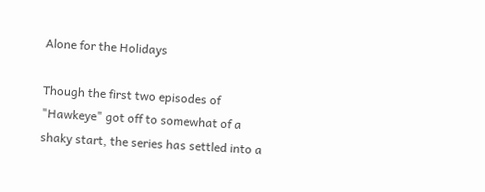Alone for the Holidays

Though the first two episodes of "Hawkeye" got off to somewhat of a shaky start, the series has settled into a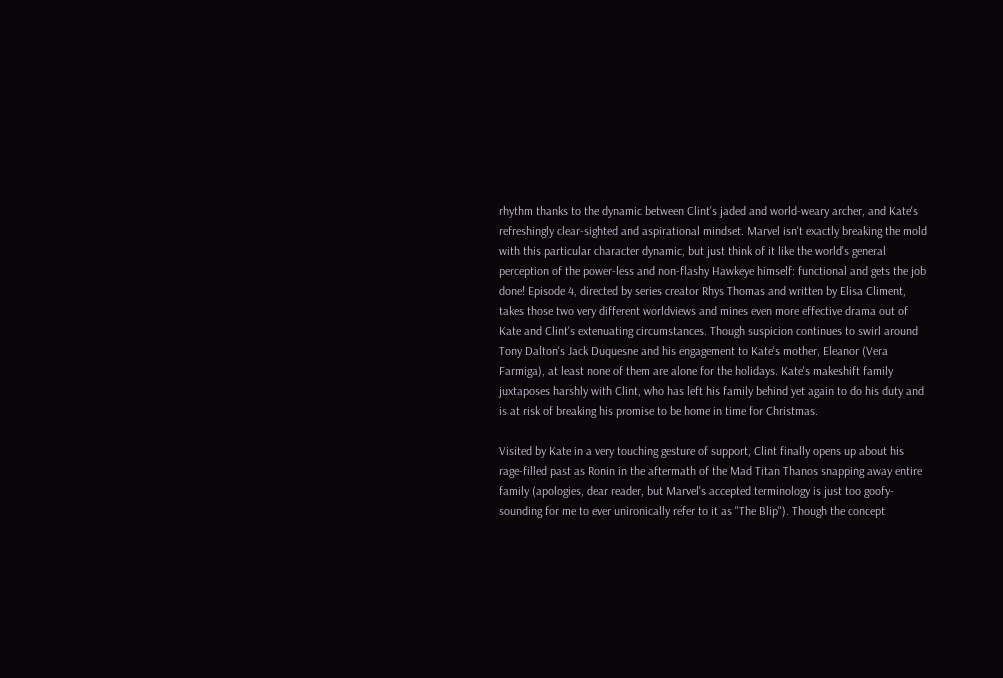rhythm thanks to the dynamic between Clint's jaded and world-weary archer, and Kate's refreshingly clear-sighted and aspirational mindset. Marvel isn't exactly breaking the mold with this particular character dynamic, but just think of it like the world's general perception of the power-less and non-flashy Hawkeye himself: functional and gets the job done! Episode 4, directed by series creator Rhys Thomas and written by Elisa Climent, takes those two very different worldviews and mines even more effective drama out of Kate and Clint's extenuating circumstances. Though suspicion continues to swirl around Tony Dalton's Jack Duquesne and his engagement to Kate's mother, Eleanor (Vera Farmiga), at least none of them are alone for the holidays. Kate's makeshift family juxtaposes harshly with Clint, who has left his family behind yet again to do his duty and is at risk of breaking his promise to be home in time for Christmas.

Visited by Kate in a very touching gesture of support, Clint finally opens up about his rage-filled past as Ronin in the aftermath of the Mad Titan Thanos snapping away entire family (apologies, dear reader, but Marvel's accepted terminology is just too goofy-sounding for me to ever unironically refer to it as "The Blip"). Though the concept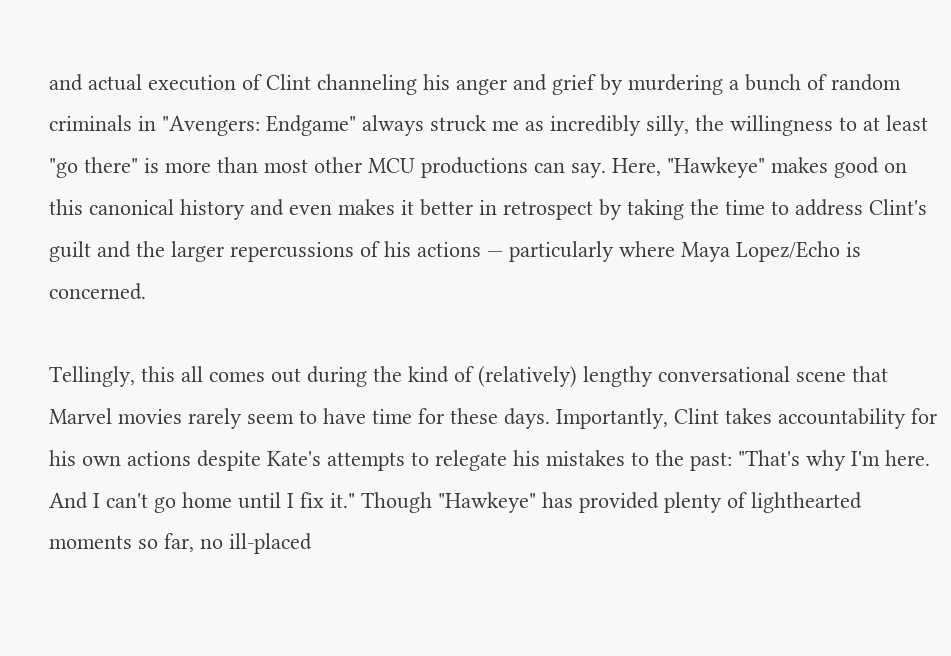and actual execution of Clint channeling his anger and grief by murdering a bunch of random criminals in "Avengers: Endgame" always struck me as incredibly silly, the willingness to at least "go there" is more than most other MCU productions can say. Here, "Hawkeye" makes good on this canonical history and even makes it better in retrospect by taking the time to address Clint's guilt and the larger repercussions of his actions — particularly where Maya Lopez/Echo is concerned.

Tellingly, this all comes out during the kind of (relatively) lengthy conversational scene that Marvel movies rarely seem to have time for these days. Importantly, Clint takes accountability for his own actions despite Kate's attempts to relegate his mistakes to the past: "That's why I'm here. And I can't go home until I fix it." Though "Hawkeye" has provided plenty of lighthearted moments so far, no ill-placed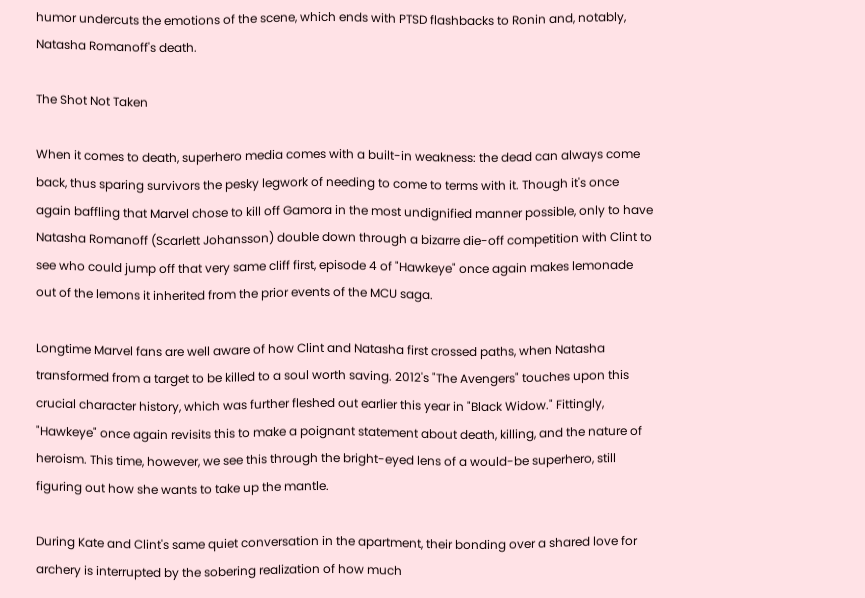humor undercuts the emotions of the scene, which ends with PTSD flashbacks to Ronin and, notably, Natasha Romanoff's death.

The Shot Not Taken

When it comes to death, superhero media comes with a built-in weakness: the dead can always come back, thus sparing survivors the pesky legwork of needing to come to terms with it. Though it's once again baffling that Marvel chose to kill off Gamora in the most undignified manner possible, only to have Natasha Romanoff (Scarlett Johansson) double down through a bizarre die-off competition with Clint to see who could jump off that very same cliff first, episode 4 of "Hawkeye" once again makes lemonade out of the lemons it inherited from the prior events of the MCU saga.

Longtime Marvel fans are well aware of how Clint and Natasha first crossed paths, when Natasha transformed from a target to be killed to a soul worth saving. 2012's "The Avengers" touches upon this crucial character history, which was further fleshed out earlier this year in "Black Widow." Fittingly, "Hawkeye" once again revisits this to make a poignant statement about death, killing, and the nature of heroism. This time, however, we see this through the bright-eyed lens of a would-be superhero, still figuring out how she wants to take up the mantle.

During Kate and Clint's same quiet conversation in the apartment, their bonding over a shared love for archery is interrupted by the sobering realization of how much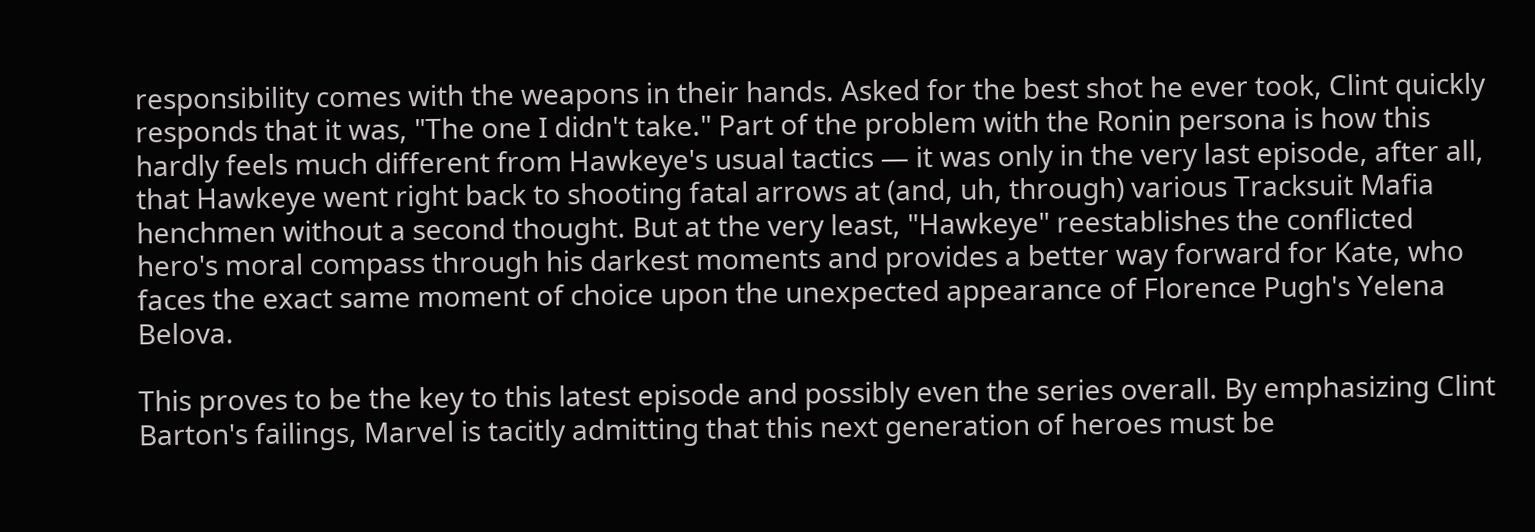responsibility comes with the weapons in their hands. Asked for the best shot he ever took, Clint quickly responds that it was, "The one I didn't take." Part of the problem with the Ronin persona is how this hardly feels much different from Hawkeye's usual tactics — it was only in the very last episode, after all, that Hawkeye went right back to shooting fatal arrows at (and, uh, through) various Tracksuit Mafia henchmen without a second thought. But at the very least, "Hawkeye" reestablishes the conflicted hero's moral compass through his darkest moments and provides a better way forward for Kate, who faces the exact same moment of choice upon the unexpected appearance of Florence Pugh's Yelena Belova.

This proves to be the key to this latest episode and possibly even the series overall. By emphasizing Clint Barton's failings, Marvel is tacitly admitting that this next generation of heroes must be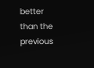better than the previous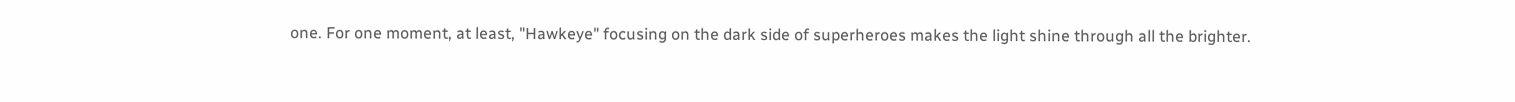one. For one moment, at least, "Hawkeye" focusing on the dark side of superheroes makes the light shine through all the brighter.